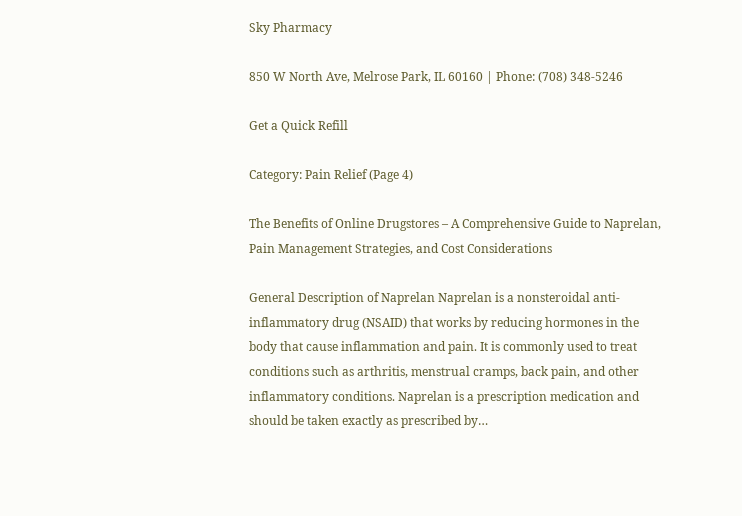Sky Pharmacy

850 W North Ave, Melrose Park, IL 60160 | Phone: (708) 348-5246

Get a Quick Refill

Category: Pain Relief (Page 4)

The Benefits of Online Drugstores – A Comprehensive Guide to Naprelan, Pain Management Strategies, and Cost Considerations

General Description of Naprelan Naprelan is a nonsteroidal anti-inflammatory drug (NSAID) that works by reducing hormones in the body that cause inflammation and pain. It is commonly used to treat conditions such as arthritis, menstrual cramps, back pain, and other inflammatory conditions. Naprelan is a prescription medication and should be taken exactly as prescribed by…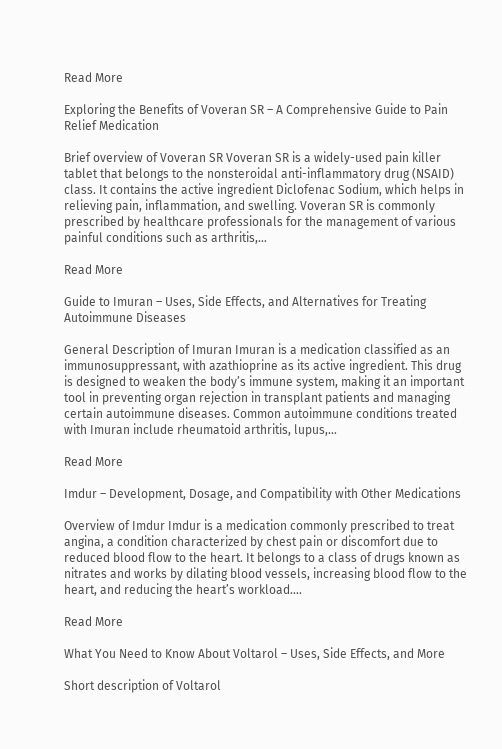Read More

Exploring the Benefits of Voveran SR – A Comprehensive Guide to Pain Relief Medication

Brief overview of Voveran SR Voveran SR is a widely-used pain killer tablet that belongs to the nonsteroidal anti-inflammatory drug (NSAID) class. It contains the active ingredient Diclofenac Sodium, which helps in relieving pain, inflammation, and swelling. Voveran SR is commonly prescribed by healthcare professionals for the management of various painful conditions such as arthritis,…

Read More

Guide to Imuran – Uses, Side Effects, and Alternatives for Treating Autoimmune Diseases

General Description of Imuran Imuran is a medication classified as an immunosuppressant, with azathioprine as its active ingredient. This drug is designed to weaken the body’s immune system, making it an important tool in preventing organ rejection in transplant patients and managing certain autoimmune diseases. Common autoimmune conditions treated with Imuran include rheumatoid arthritis, lupus,…

Read More

Imdur – Development, Dosage, and Compatibility with Other Medications

Overview of Imdur Imdur is a medication commonly prescribed to treat angina, a condition characterized by chest pain or discomfort due to reduced blood flow to the heart. It belongs to a class of drugs known as nitrates and works by dilating blood vessels, increasing blood flow to the heart, and reducing the heart’s workload….

Read More

What You Need to Know About Voltarol – Uses, Side Effects, and More

Short description of Voltarol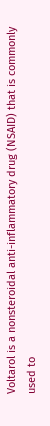Voltarol is a nonsteroidal anti-inflammatory drug (NSAID) that is commonly used to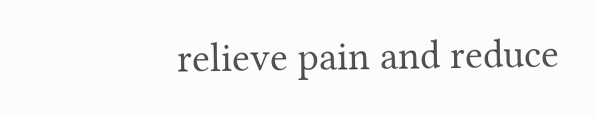relieve pain and reduce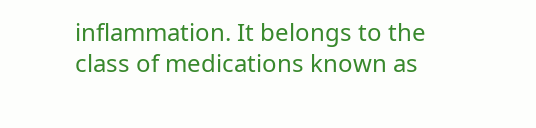inflammation. It belongs to the class of medications known as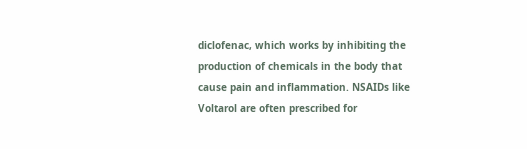diclofenac, which works by inhibiting the production of chemicals in the body that cause pain and inflammation. NSAIDs like Voltarol are often prescribed for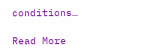conditions…

Read More